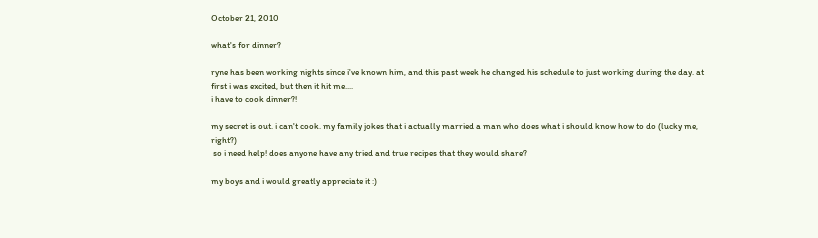October 21, 2010

what's for dinner?

ryne has been working nights since i've known him, and this past week he changed his schedule to just working during the day. at first i was excited, but then it hit me....
i have to cook dinner?!

my secret is out. i can't cook. my family jokes that i actually married a man who does what i should know how to do (lucky me, right?)
 so i need help! does anyone have any tried and true recipes that they would share?

my boys and i would greatly appreciate it :)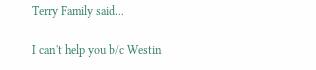Terry Family said...

I can't help you b/c Westin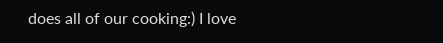does all of our cooking:) I love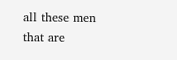all these men that are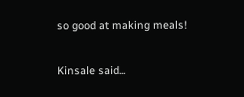so good at making meals!

Kinsale said...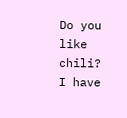Do you like chili? I have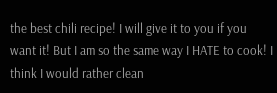the best chili recipe! I will give it to you if you want it! But I am so the same way I HATE to cook! I think I would rather clean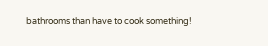bathrooms than have to cook something!